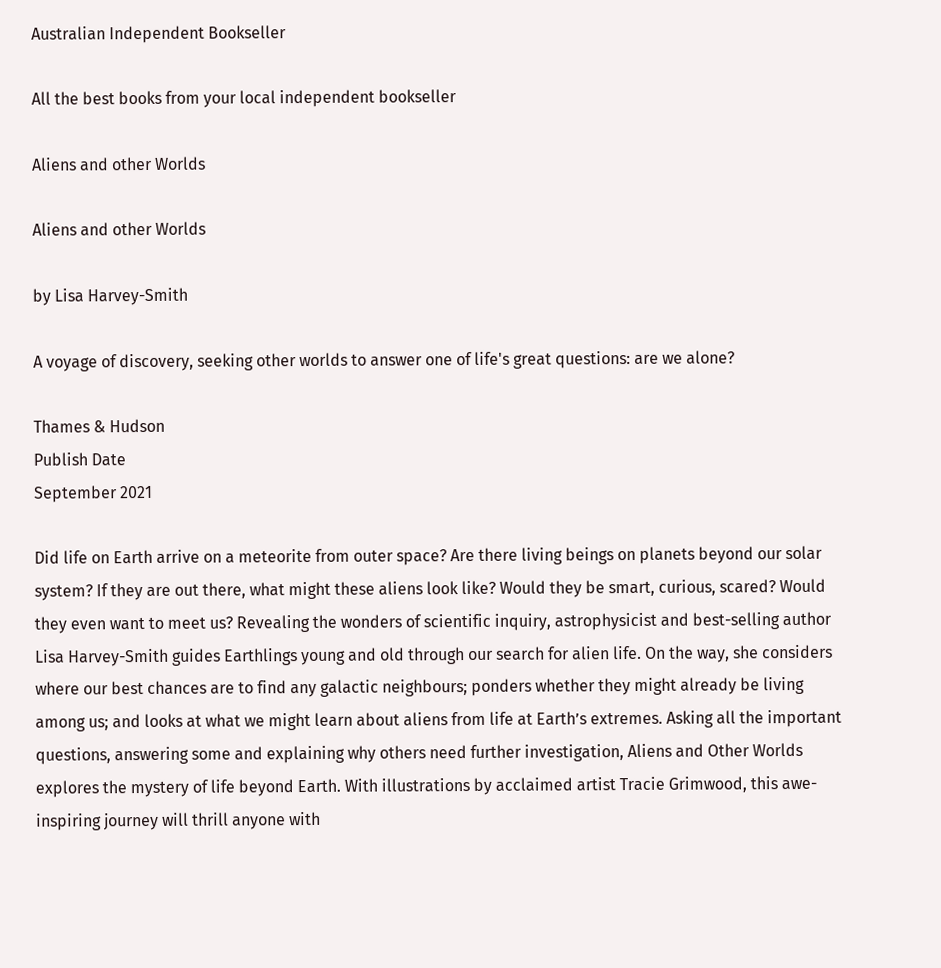Australian Independent Bookseller

All the best books from your local independent bookseller

Aliens and other Worlds

Aliens and other Worlds

by Lisa Harvey-Smith

A voyage of discovery, seeking other worlds to answer one of life's great questions: are we alone?

Thames & Hudson
Publish Date
September 2021

Did life on Earth arrive on a meteorite from outer space? Are there living beings on planets beyond our solar system? If they are out there, what might these aliens look like? Would they be smart, curious, scared? Would they even want to meet us? Revealing the wonders of scientific inquiry, astrophysicist and best-selling author Lisa Harvey-Smith guides Earthlings young and old through our search for alien life. On the way, she considers where our best chances are to find any galactic neighbours; ponders whether they might already be living among us; and looks at what we might learn about aliens from life at Earth’s extremes. Asking all the important questions, answering some and explaining why others need further investigation, Aliens and Other Worlds explores the mystery of life beyond Earth. With illustrations by acclaimed artist Tracie Grimwood, this awe-inspiring journey will thrill anyone with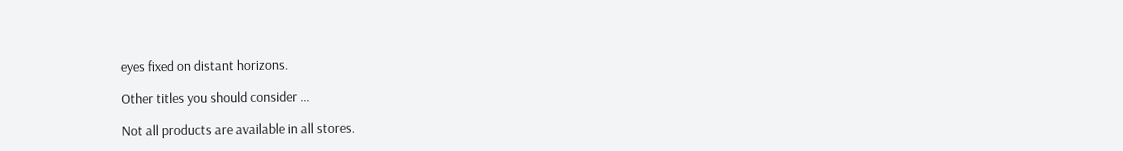eyes fixed on distant horizons.

Other titles you should consider ...

Not all products are available in all stores.